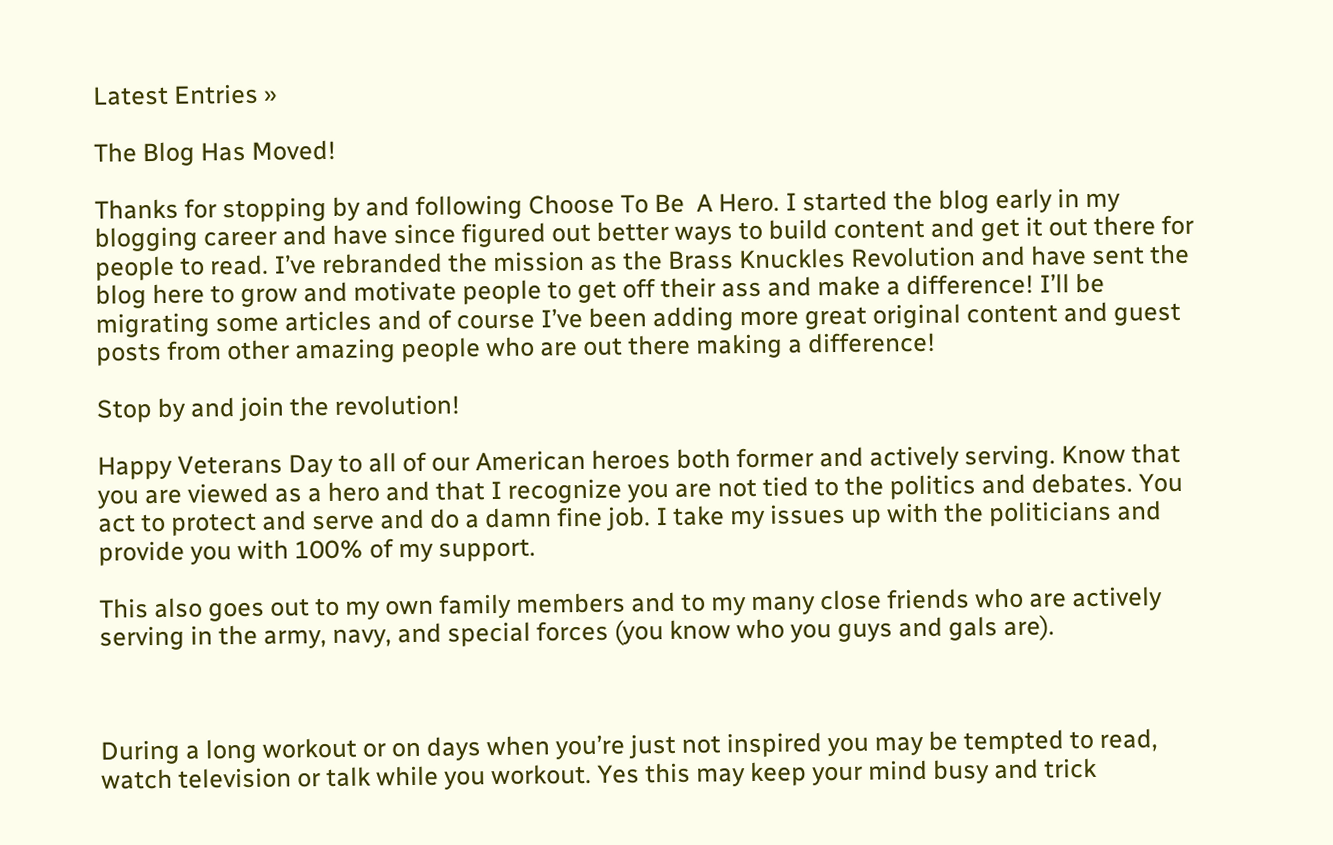Latest Entries »

The Blog Has Moved!

Thanks for stopping by and following Choose To Be  A Hero. I started the blog early in my blogging career and have since figured out better ways to build content and get it out there for people to read. I’ve rebranded the mission as the Brass Knuckles Revolution and have sent the blog here to grow and motivate people to get off their ass and make a difference! I’ll be migrating some articles and of course I’ve been adding more great original content and guest posts from other amazing people who are out there making a difference!

Stop by and join the revolution!

Happy Veterans Day to all of our American heroes both former and actively serving. Know that you are viewed as a hero and that I recognize you are not tied to the politics and debates. You act to protect and serve and do a damn fine job. I take my issues up with the politicians and provide you with 100% of my support.

This also goes out to my own family members and to my many close friends who are actively serving in the army, navy, and special forces (you know who you guys and gals are).



During a long workout or on days when you’re just not inspired you may be tempted to read, watch television or talk while you workout. Yes this may keep your mind busy and trick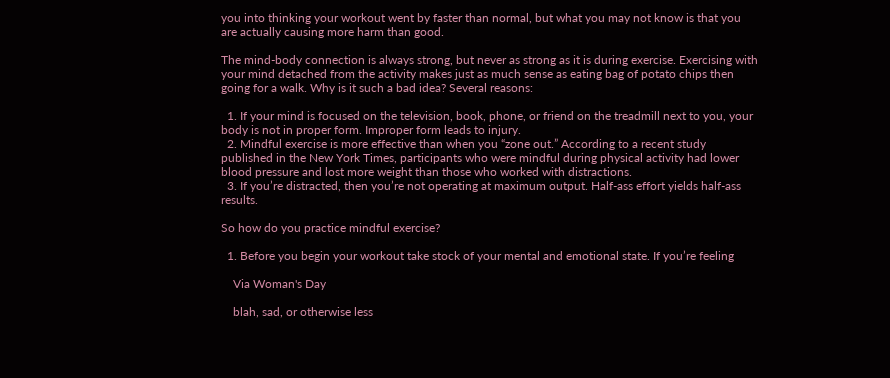you into thinking your workout went by faster than normal, but what you may not know is that you are actually causing more harm than good.

The mind-body connection is always strong, but never as strong as it is during exercise. Exercising with your mind detached from the activity makes just as much sense as eating bag of potato chips then going for a walk. Why is it such a bad idea? Several reasons:

  1. If your mind is focused on the television, book, phone, or friend on the treadmill next to you, your body is not in proper form. Improper form leads to injury.
  2. Mindful exercise is more effective than when you “zone out.” According to a recent study published in the New York Times, participants who were mindful during physical activity had lower blood pressure and lost more weight than those who worked with distractions.
  3. If you’re distracted, then you’re not operating at maximum output. Half-ass effort yields half-ass results.

So how do you practice mindful exercise?

  1. Before you begin your workout take stock of your mental and emotional state. If you’re feeling

    Via Woman's Day

    blah, sad, or otherwise less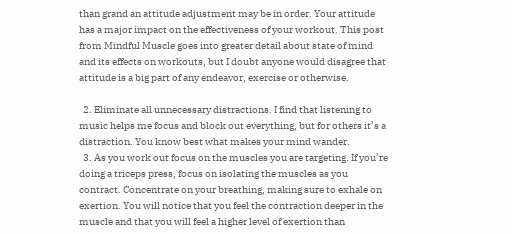than grand an attitude adjustment may be in order. Your attitude has a major impact on the effectiveness of your workout. This post from Mindful Muscle goes into greater detail about state of mind and its effects on workouts, but I doubt anyone would disagree that attitude is a big part of any endeavor, exercise or otherwise.

  2. Eliminate all unnecessary distractions. I find that listening to music helps me focus and block out everything, but for others it’s a distraction. You know best what makes your mind wander.
  3. As you work out focus on the muscles you are targeting. If you’re doing a triceps press, focus on isolating the muscles as you contract. Concentrate on your breathing, making sure to exhale on exertion. You will notice that you feel the contraction deeper in the muscle and that you will feel a higher level of exertion than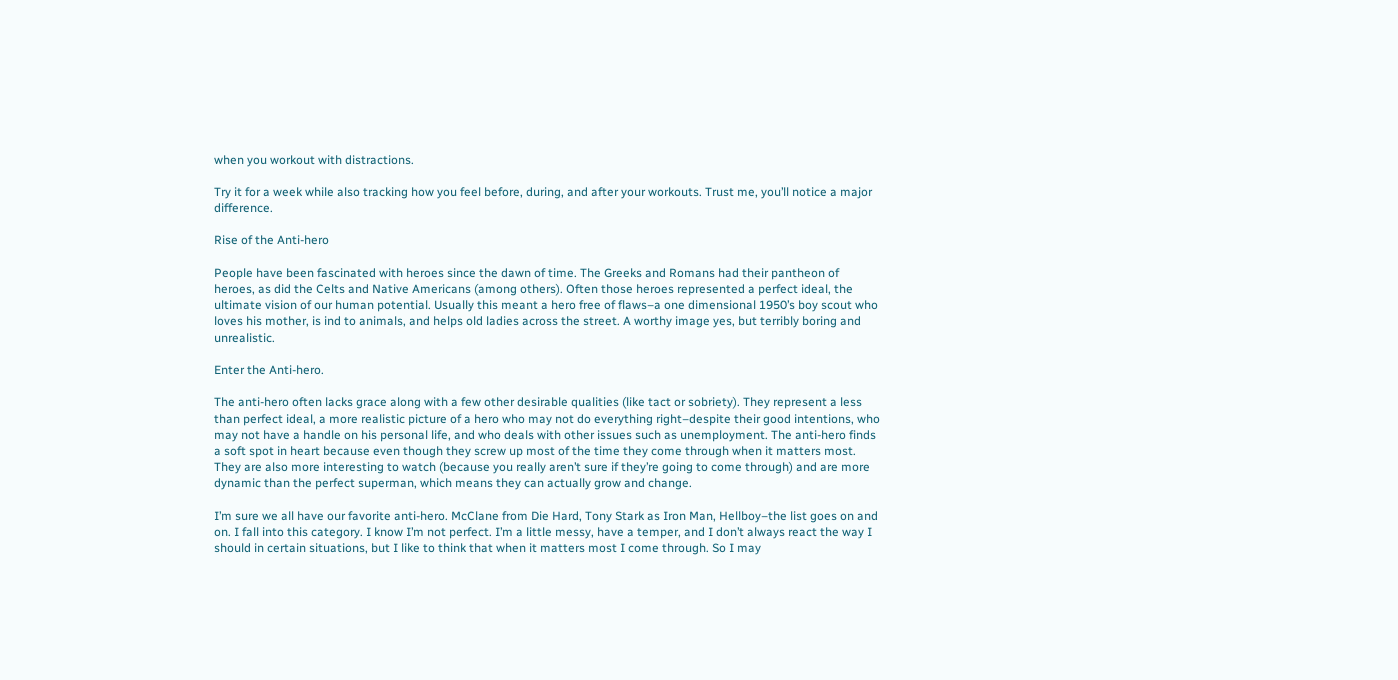when you workout with distractions.

Try it for a week while also tracking how you feel before, during, and after your workouts. Trust me, you’ll notice a major difference.

Rise of the Anti-hero

People have been fascinated with heroes since the dawn of time. The Greeks and Romans had their pantheon of heroes, as did the Celts and Native Americans (among others). Often those heroes represented a perfect ideal, the ultimate vision of our human potential. Usually this meant a hero free of flaws–a one dimensional 1950’s boy scout who loves his mother, is ind to animals, and helps old ladies across the street. A worthy image yes, but terribly boring and unrealistic.

Enter the Anti-hero.

The anti-hero often lacks grace along with a few other desirable qualities (like tact or sobriety). They represent a less than perfect ideal, a more realistic picture of a hero who may not do everything right–despite their good intentions, who may not have a handle on his personal life, and who deals with other issues such as unemployment. The anti-hero finds a soft spot in heart because even though they screw up most of the time they come through when it matters most. They are also more interesting to watch (because you really aren’t sure if they’re going to come through) and are more dynamic than the perfect superman, which means they can actually grow and change.

I’m sure we all have our favorite anti-hero. McClane from Die Hard, Tony Stark as Iron Man, Hellboy–the list goes on and on. I fall into this category. I know I’m not perfect. I’m a little messy, have a temper, and I don’t always react the way I should in certain situations, but I like to think that when it matters most I come through. So I may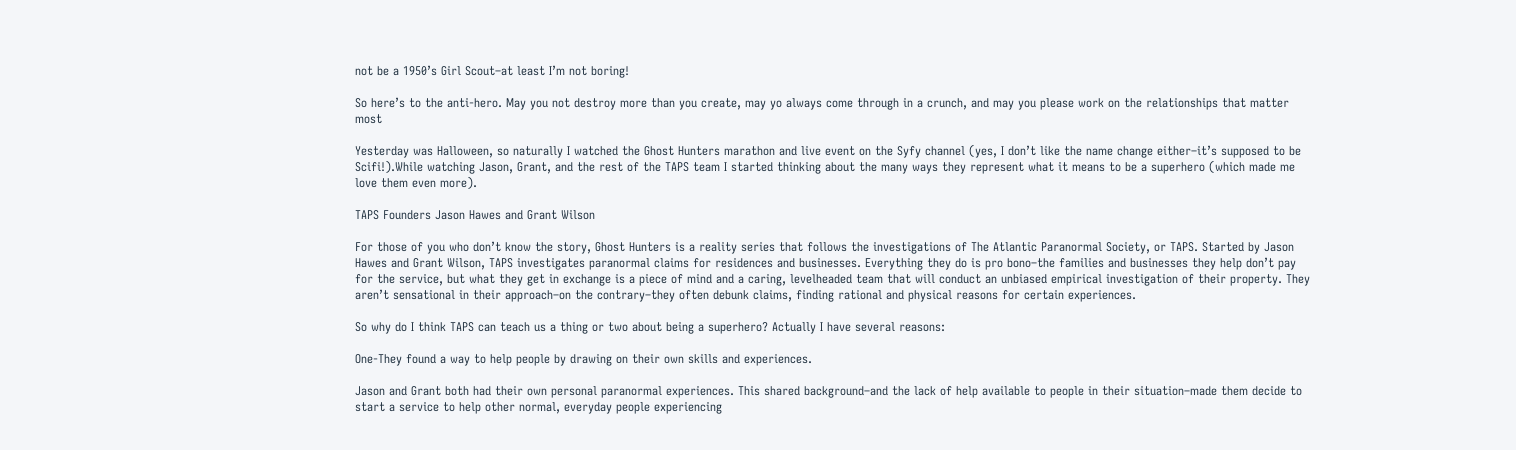not be a 1950’s Girl Scout–at least I’m not boring!

So here’s to the anti-hero. May you not destroy more than you create, may yo always come through in a crunch, and may you please work on the relationships that matter most

Yesterday was Halloween, so naturally I watched the Ghost Hunters marathon and live event on the Syfy channel (yes, I don’t like the name change either–it’s supposed to be Scifi!).While watching Jason, Grant, and the rest of the TAPS team I started thinking about the many ways they represent what it means to be a superhero (which made me love them even more).

TAPS Founders Jason Hawes and Grant Wilson

For those of you who don’t know the story, Ghost Hunters is a reality series that follows the investigations of The Atlantic Paranormal Society, or TAPS. Started by Jason Hawes and Grant Wilson, TAPS investigates paranormal claims for residences and businesses. Everything they do is pro bono–the families and businesses they help don’t pay for the service, but what they get in exchange is a piece of mind and a caring, levelheaded team that will conduct an unbiased empirical investigation of their property. They aren’t sensational in their approach–on the contrary–they often debunk claims, finding rational and physical reasons for certain experiences.

So why do I think TAPS can teach us a thing or two about being a superhero? Actually I have several reasons:

One-They found a way to help people by drawing on their own skills and experiences.

Jason and Grant both had their own personal paranormal experiences. This shared background–and the lack of help available to people in their situation–made them decide to start a service to help other normal, everyday people experiencing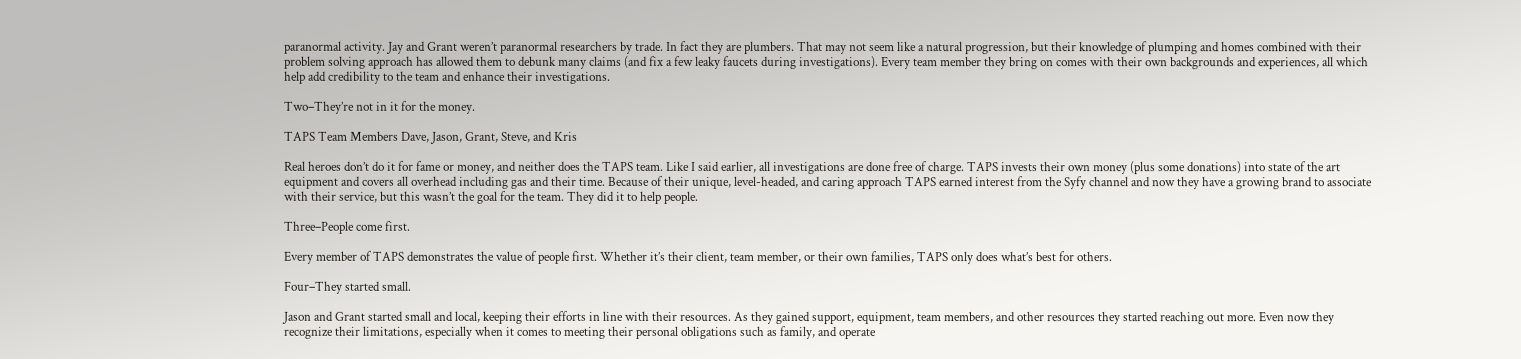paranormal activity. Jay and Grant weren’t paranormal researchers by trade. In fact they are plumbers. That may not seem like a natural progression, but their knowledge of plumping and homes combined with their problem solving approach has allowed them to debunk many claims (and fix a few leaky faucets during investigations). Every team member they bring on comes with their own backgrounds and experiences, all which help add credibility to the team and enhance their investigations.

Two–They’re not in it for the money.

TAPS Team Members Dave, Jason, Grant, Steve, and Kris

Real heroes don’t do it for fame or money, and neither does the TAPS team. Like I said earlier, all investigations are done free of charge. TAPS invests their own money (plus some donations) into state of the art equipment and covers all overhead including gas and their time. Because of their unique, level-headed, and caring approach TAPS earned interest from the Syfy channel and now they have a growing brand to associate with their service, but this wasn’t the goal for the team. They did it to help people.

Three–People come first.

Every member of TAPS demonstrates the value of people first. Whether it’s their client, team member, or their own families, TAPS only does what’s best for others.

Four–They started small.

Jason and Grant started small and local, keeping their efforts in line with their resources. As they gained support, equipment, team members, and other resources they started reaching out more. Even now they recognize their limitations, especially when it comes to meeting their personal obligations such as family, and operate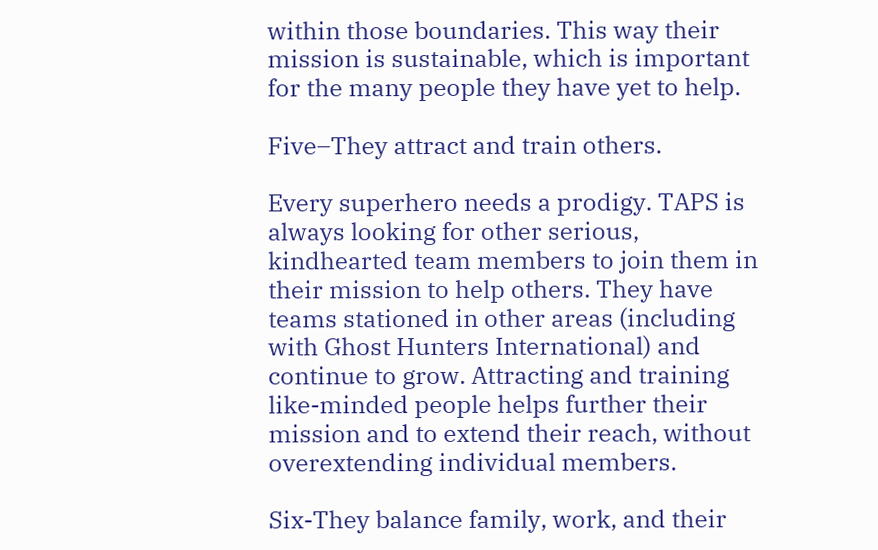within those boundaries. This way their mission is sustainable, which is important for the many people they have yet to help.

Five–They attract and train others.

Every superhero needs a prodigy. TAPS is always looking for other serious, kindhearted team members to join them in their mission to help others. They have teams stationed in other areas (including with Ghost Hunters International) and continue to grow. Attracting and training like-minded people helps further their mission and to extend their reach, without overextending individual members.

Six-They balance family, work, and their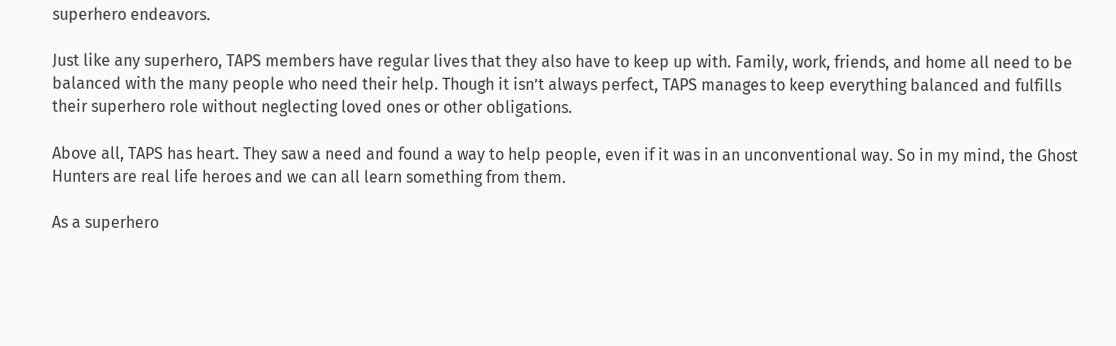superhero endeavors.

Just like any superhero, TAPS members have regular lives that they also have to keep up with. Family, work, friends, and home all need to be balanced with the many people who need their help. Though it isn’t always perfect, TAPS manages to keep everything balanced and fulfills their superhero role without neglecting loved ones or other obligations.

Above all, TAPS has heart. They saw a need and found a way to help people, even if it was in an unconventional way. So in my mind, the Ghost Hunters are real life heroes and we can all learn something from them.

As a superhero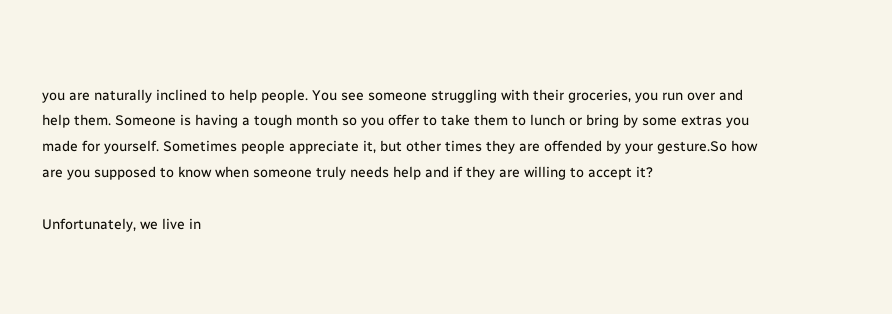you are naturally inclined to help people. You see someone struggling with their groceries, you run over and help them. Someone is having a tough month so you offer to take them to lunch or bring by some extras you made for yourself. Sometimes people appreciate it, but other times they are offended by your gesture.So how are you supposed to know when someone truly needs help and if they are willing to accept it?

Unfortunately, we live in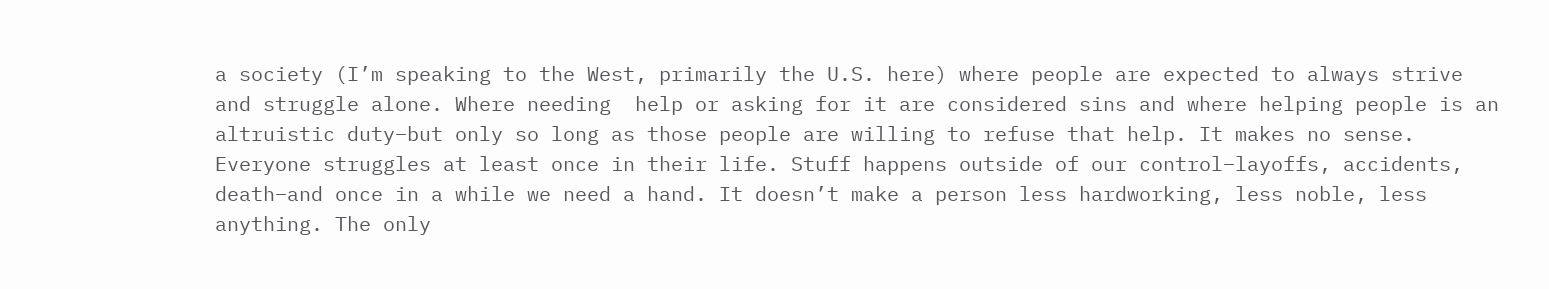a society (I’m speaking to the West, primarily the U.S. here) where people are expected to always strive and struggle alone. Where needing  help or asking for it are considered sins and where helping people is an altruistic duty–but only so long as those people are willing to refuse that help. It makes no sense. Everyone struggles at least once in their life. Stuff happens outside of our control–layoffs, accidents, death–and once in a while we need a hand. It doesn’t make a person less hardworking, less noble, less anything. The only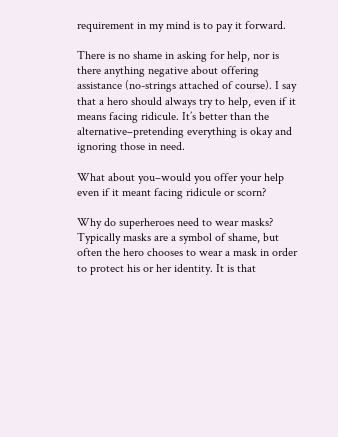requirement in my mind is to pay it forward.

There is no shame in asking for help, nor is there anything negative about offering assistance (no-strings attached of course). I say that a hero should always try to help, even if it means facing ridicule. It’s better than the alternative–pretending everything is okay and ignoring those in need.

What about you–would you offer your help even if it meant facing ridicule or scorn?

Why do superheroes need to wear masks? Typically masks are a symbol of shame, but often the hero chooses to wear a mask in order to protect his or her identity. It is that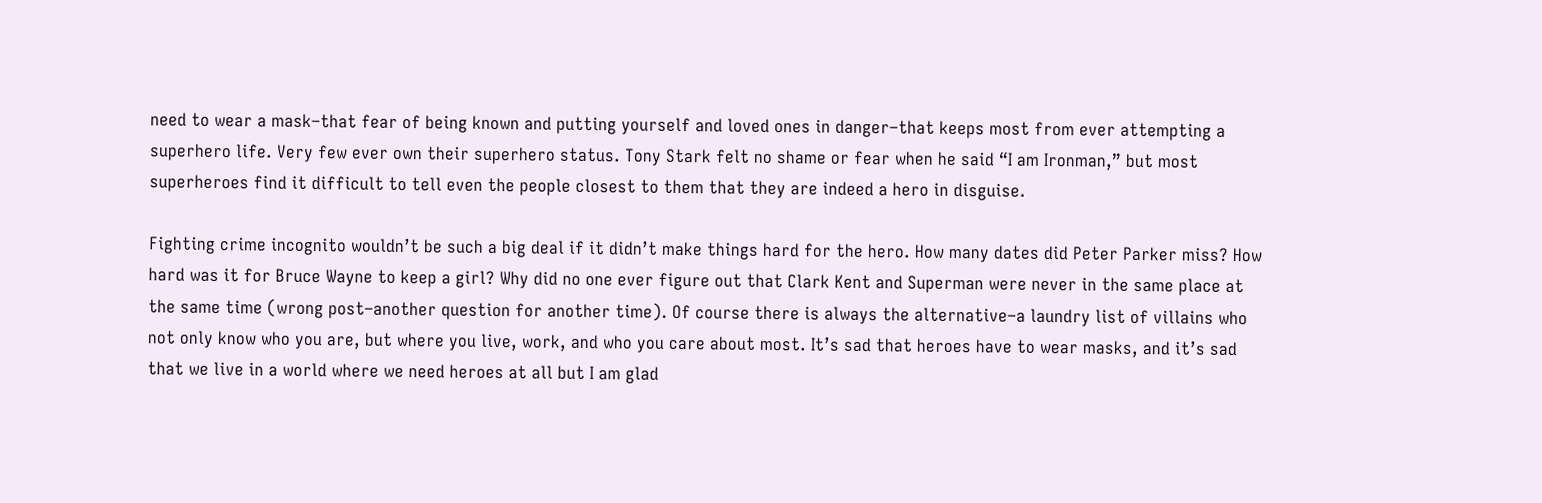need to wear a mask–that fear of being known and putting yourself and loved ones in danger–that keeps most from ever attempting a superhero life. Very few ever own their superhero status. Tony Stark felt no shame or fear when he said “I am Ironman,” but most superheroes find it difficult to tell even the people closest to them that they are indeed a hero in disguise.

Fighting crime incognito wouldn’t be such a big deal if it didn’t make things hard for the hero. How many dates did Peter Parker miss? How hard was it for Bruce Wayne to keep a girl? Why did no one ever figure out that Clark Kent and Superman were never in the same place at the same time (wrong post–another question for another time). Of course there is always the alternative–a laundry list of villains who not only know who you are, but where you live, work, and who you care about most. It’s sad that heroes have to wear masks, and it’s sad that we live in a world where we need heroes at all but I am glad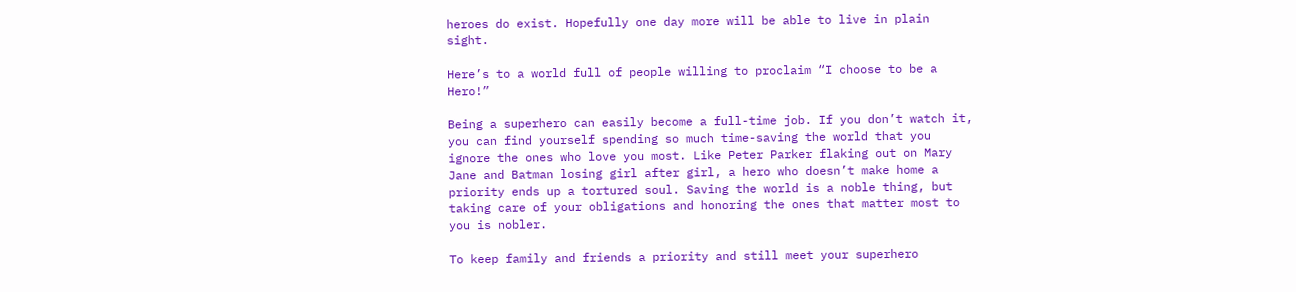heroes do exist. Hopefully one day more will be able to live in plain sight.

Here’s to a world full of people willing to proclaim “I choose to be a Hero!”

Being a superhero can easily become a full-time job. If you don’t watch it, you can find yourself spending so much time-saving the world that you ignore the ones who love you most. Like Peter Parker flaking out on Mary Jane and Batman losing girl after girl, a hero who doesn’t make home a priority ends up a tortured soul. Saving the world is a noble thing, but taking care of your obligations and honoring the ones that matter most to you is nobler.

To keep family and friends a priority and still meet your superhero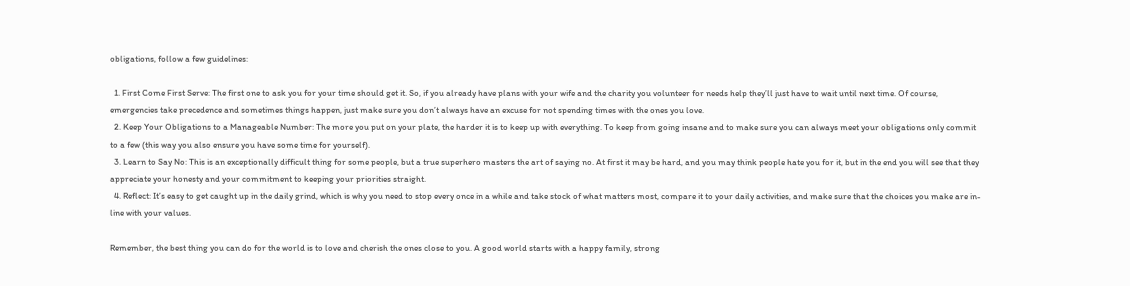obligations, follow a few guidelines:

  1. First Come First Serve: The first one to ask you for your time should get it. So, if you already have plans with your wife and the charity you volunteer for needs help they’ll just have to wait until next time. Of course, emergencies take precedence and sometimes things happen, just make sure you don’t always have an excuse for not spending times with the ones you love.
  2. Keep Your Obligations to a Manageable Number: The more you put on your plate, the harder it is to keep up with everything. To keep from going insane and to make sure you can always meet your obligations only commit to a few (this way you also ensure you have some time for yourself).
  3. Learn to Say No: This is an exceptionally difficult thing for some people, but a true superhero masters the art of saying no. At first it may be hard, and you may think people hate you for it, but in the end you will see that they appreciate your honesty and your commitment to keeping your priorities straight.
  4. Reflect: It’s easy to get caught up in the daily grind, which is why you need to stop every once in a while and take stock of what matters most, compare it to your daily activities, and make sure that the choices you make are in-line with your values.

Remember, the best thing you can do for the world is to love and cherish the ones close to you. A good world starts with a happy family, strong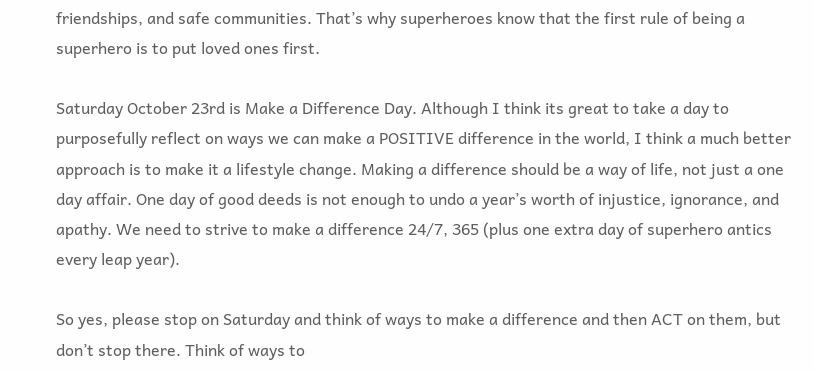friendships, and safe communities. That’s why superheroes know that the first rule of being a superhero is to put loved ones first.

Saturday October 23rd is Make a Difference Day. Although I think its great to take a day to purposefully reflect on ways we can make a POSITIVE difference in the world, I think a much better approach is to make it a lifestyle change. Making a difference should be a way of life, not just a one day affair. One day of good deeds is not enough to undo a year’s worth of injustice, ignorance, and apathy. We need to strive to make a difference 24/7, 365 (plus one extra day of superhero antics every leap year).

So yes, please stop on Saturday and think of ways to make a difference and then ACT on them, but don’t stop there. Think of ways to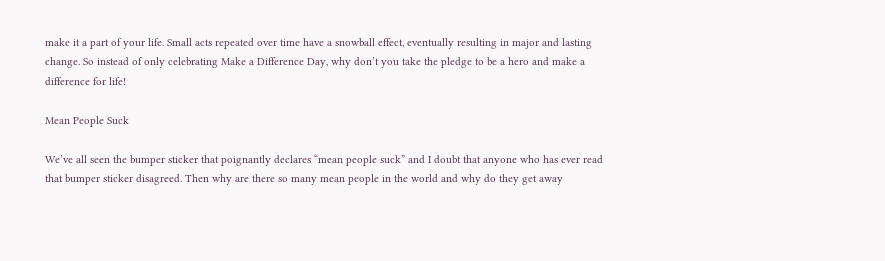make it a part of your life. Small acts repeated over time have a snowball effect, eventually resulting in major and lasting change. So instead of only celebrating Make a Difference Day, why don’t you take the pledge to be a hero and make a difference for life!

Mean People Suck

We’ve all seen the bumper sticker that poignantly declares “mean people suck” and I doubt that anyone who has ever read that bumper sticker disagreed. Then why are there so many mean people in the world and why do they get away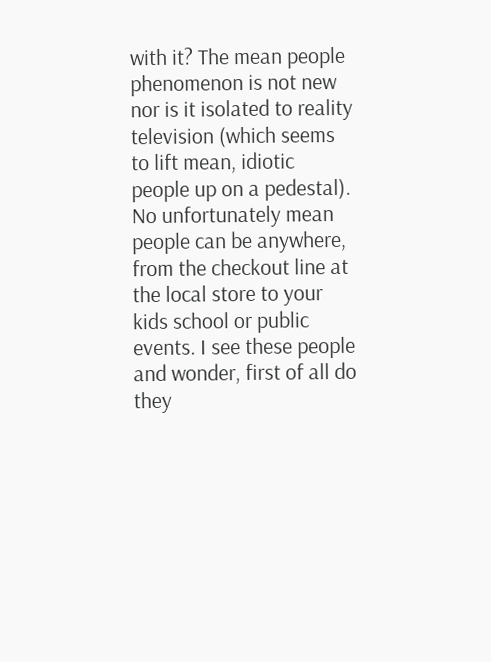with it? The mean people phenomenon is not new nor is it isolated to reality television (which seems to lift mean, idiotic people up on a pedestal). No unfortunately mean people can be anywhere, from the checkout line at the local store to your kids school or public events. I see these people and wonder, first of all do they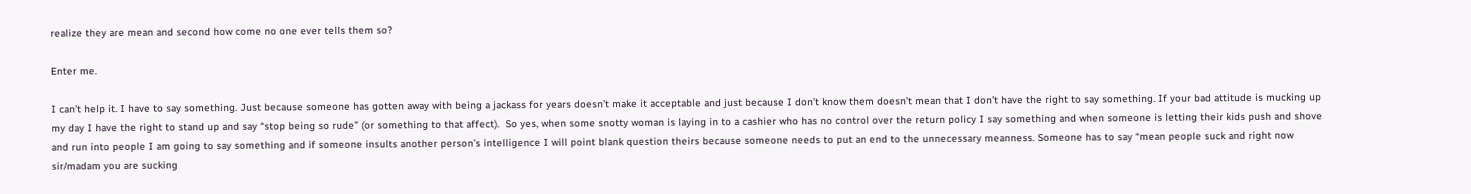realize they are mean and second how come no one ever tells them so?

Enter me.

I can’t help it. I have to say something. Just because someone has gotten away with being a jackass for years doesn’t make it acceptable and just because I don’t know them doesn’t mean that I don’t have the right to say something. If your bad attitude is mucking up my day I have the right to stand up and say “stop being so rude” (or something to that affect).  So yes, when some snotty woman is laying in to a cashier who has no control over the return policy I say something and when someone is letting their kids push and shove and run into people I am going to say something and if someone insults another person’s intelligence I will point blank question theirs because someone needs to put an end to the unnecessary meanness. Someone has to say “mean people suck and right now sir/madam you are sucking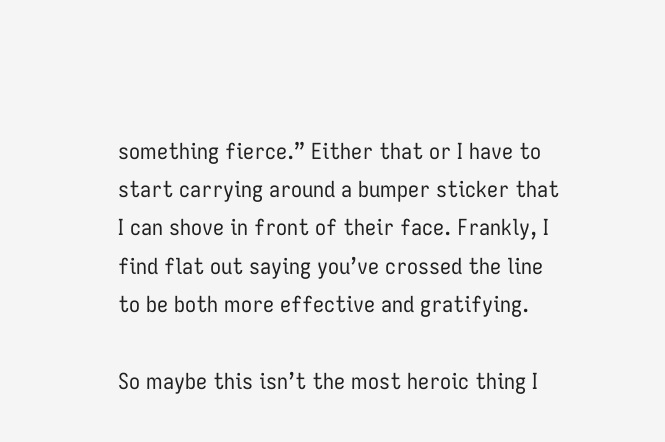something fierce.” Either that or I have to start carrying around a bumper sticker that I can shove in front of their face. Frankly, I find flat out saying you’ve crossed the line to be both more effective and gratifying.

So maybe this isn’t the most heroic thing I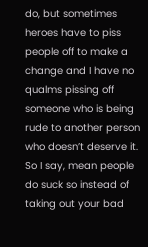do, but sometimes heroes have to piss people off to make a change and I have no qualms pissing off someone who is being rude to another person who doesn’t deserve it. So I say, mean people do suck so instead of taking out your bad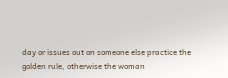day or issues out on someone else practice the golden rule, otherwise the woman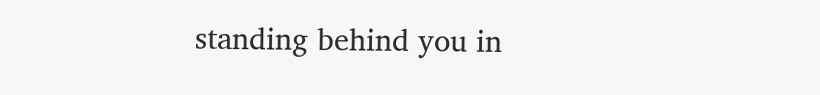standing behind you in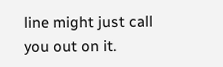line might just call you out on it.